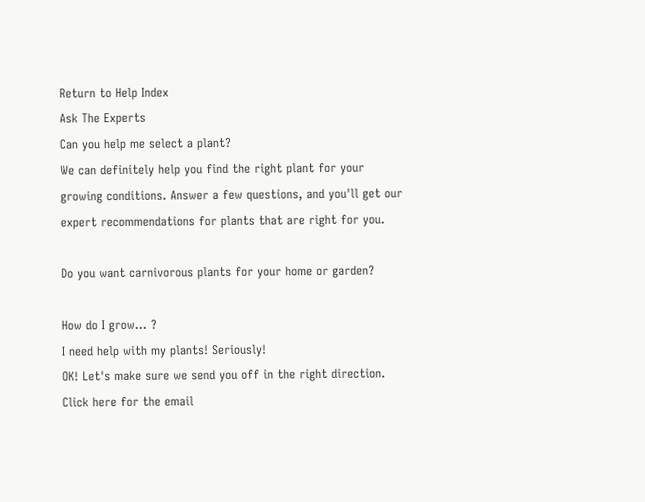Return to Help Index
Ask The Experts
Can you help me select a plant?
We can definitely help you find the right plant for your growing conditions. Answer a few questions, and you'll get our expert recommendations for plants that are right for you.

Do you want carnivorous plants for your home or garden?

How do I grow... ?
I need help with my plants! Seriously!
OK! Let's make sure we send you off in the right direction. Click here for the email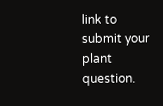link to submit your plant question.